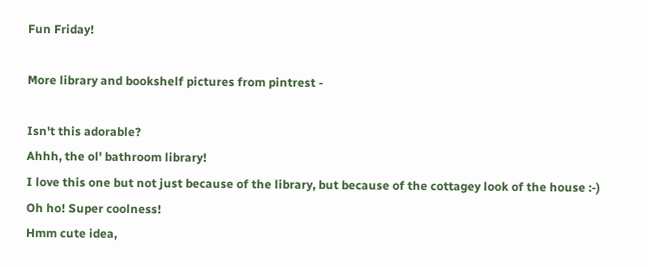Fun Friday!

More library and bookshelf pictures from pintrest -

Isn't this adorable?
Ahhh, the ol' bathroom library!
I love this one but not just because of the library, but because of the cottagey look of the house :-)
Oh ho! Super coolness!
Hmm cute idea,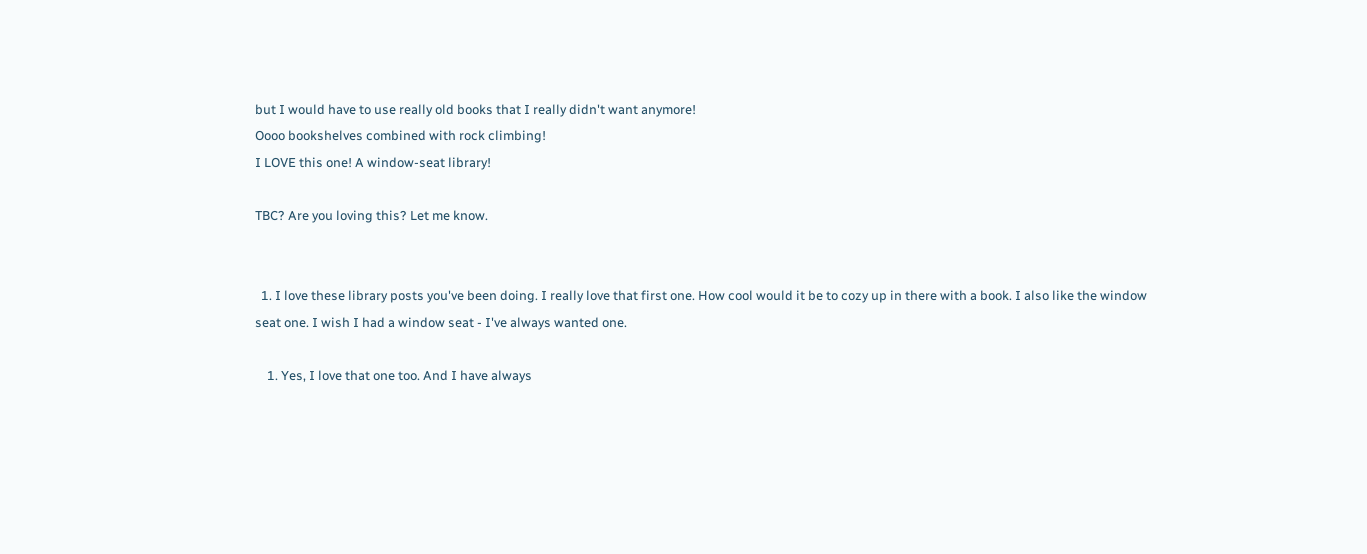but I would have to use really old books that I really didn't want anymore!
Oooo bookshelves combined with rock climbing!
I LOVE this one! A window-seat library!

TBC? Are you loving this? Let me know.


  1. I love these library posts you've been doing. I really love that first one. How cool would it be to cozy up in there with a book. I also like the window seat one. I wish I had a window seat - I've always wanted one.

    1. Yes, I love that one too. And I have always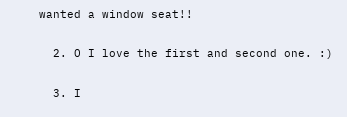wanted a window seat!!

  2. O I love the first and second one. :)

  3. I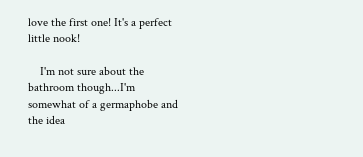love the first one! It's a perfect little nook!

    I'm not sure about the bathroom though...I'm somewhat of a germaphobe and the idea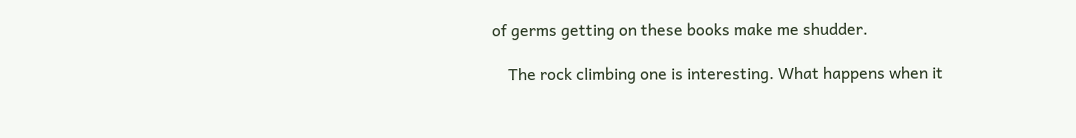of germs getting on these books make me shudder.

    The rock climbing one is interesting. What happens when it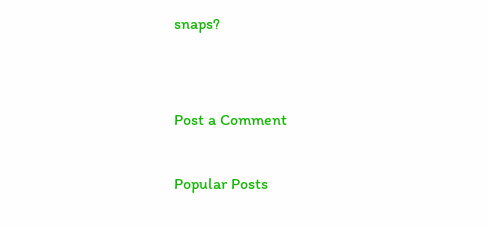snaps?


Post a Comment

Popular Posts